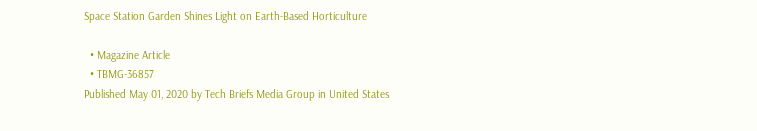Space Station Garden Shines Light on Earth-Based Horticulture

  • Magazine Article
  • TBMG-36857
Published May 01, 2020 by Tech Briefs Media Group in United States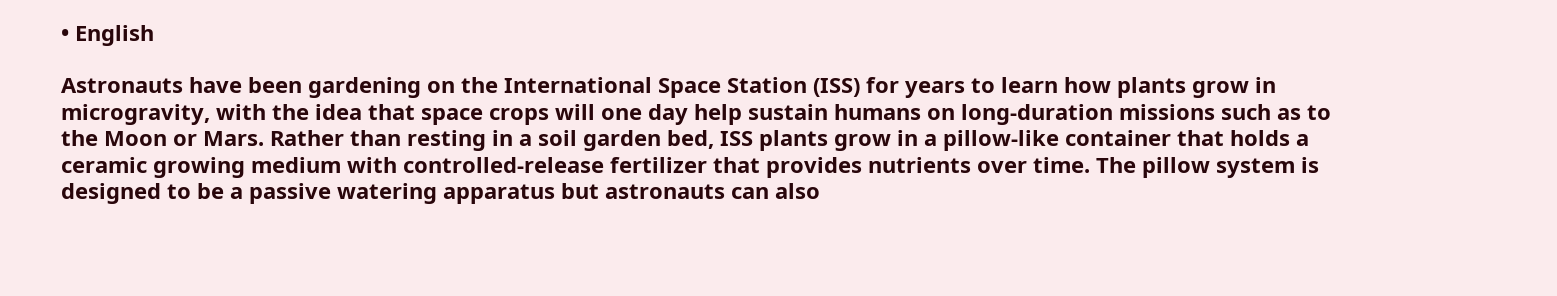• English

Astronauts have been gardening on the International Space Station (ISS) for years to learn how plants grow in microgravity, with the idea that space crops will one day help sustain humans on long-duration missions such as to the Moon or Mars. Rather than resting in a soil garden bed, ISS plants grow in a pillow-like container that holds a ceramic growing medium with controlled-release fertilizer that provides nutrients over time. The pillow system is designed to be a passive watering apparatus but astronauts can also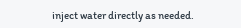inject water directly as needed.